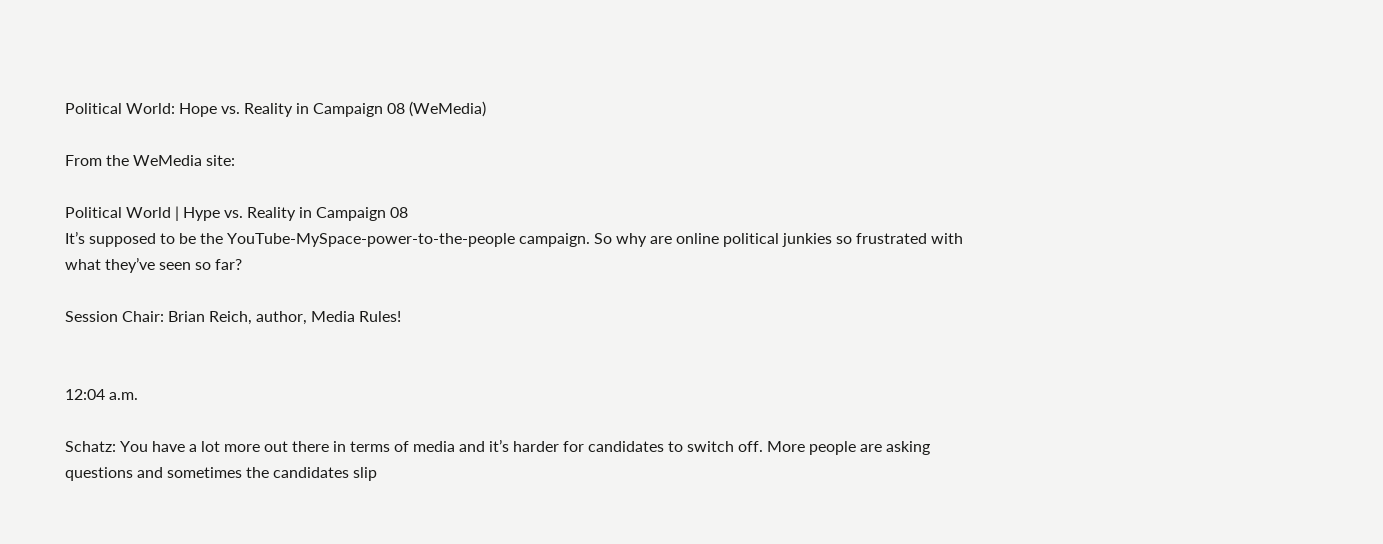Political World: Hope vs. Reality in Campaign 08 (WeMedia)

From the WeMedia site:

Political World | Hype vs. Reality in Campaign 08
It’s supposed to be the YouTube-MySpace-power-to-the-people campaign. So why are online political junkies so frustrated with what they’ve seen so far?

Session Chair: Brian Reich, author, Media Rules!


12:04 a.m.

Schatz: You have a lot more out there in terms of media and it’s harder for candidates to switch off. More people are asking questions and sometimes the candidates slip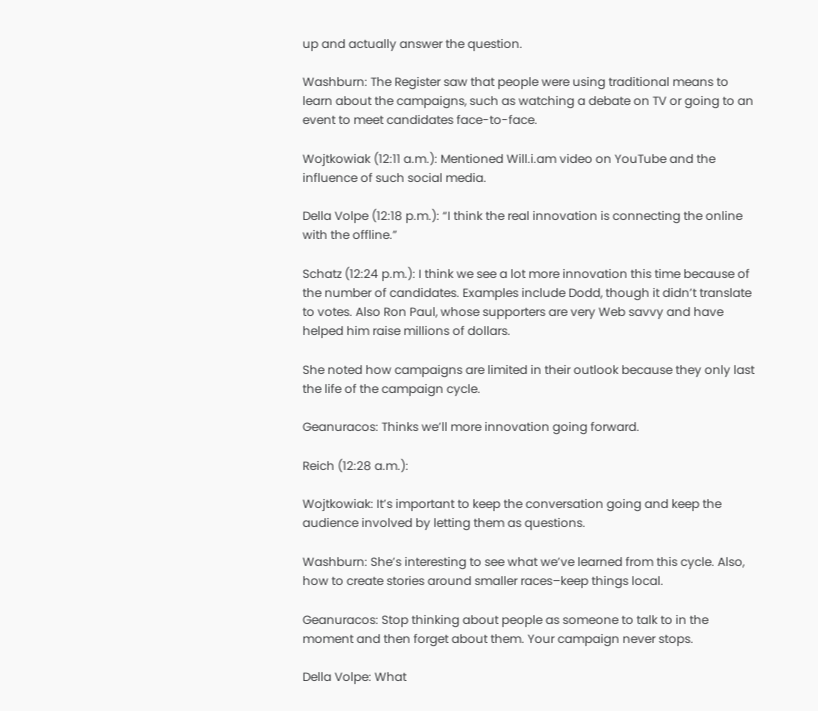up and actually answer the question.

Washburn: The Register saw that people were using traditional means to learn about the campaigns, such as watching a debate on TV or going to an event to meet candidates face-to-face.

Wojtkowiak (12:11 a.m.): Mentioned Will.i.am video on YouTube and the influence of such social media.

Della Volpe (12:18 p.m.): “I think the real innovation is connecting the online with the offline.”

Schatz (12:24 p.m.): I think we see a lot more innovation this time because of the number of candidates. Examples include Dodd, though it didn’t translate to votes. Also Ron Paul, whose supporters are very Web savvy and have helped him raise millions of dollars.

She noted how campaigns are limited in their outlook because they only last the life of the campaign cycle.

Geanuracos: Thinks we’ll more innovation going forward.

Reich (12:28 a.m.):

Wojtkowiak: It’s important to keep the conversation going and keep the audience involved by letting them as questions.

Washburn: She’s interesting to see what we’ve learned from this cycle. Also, how to create stories around smaller races–keep things local.

Geanuracos: Stop thinking about people as someone to talk to in the moment and then forget about them. Your campaign never stops.

Della Volpe: What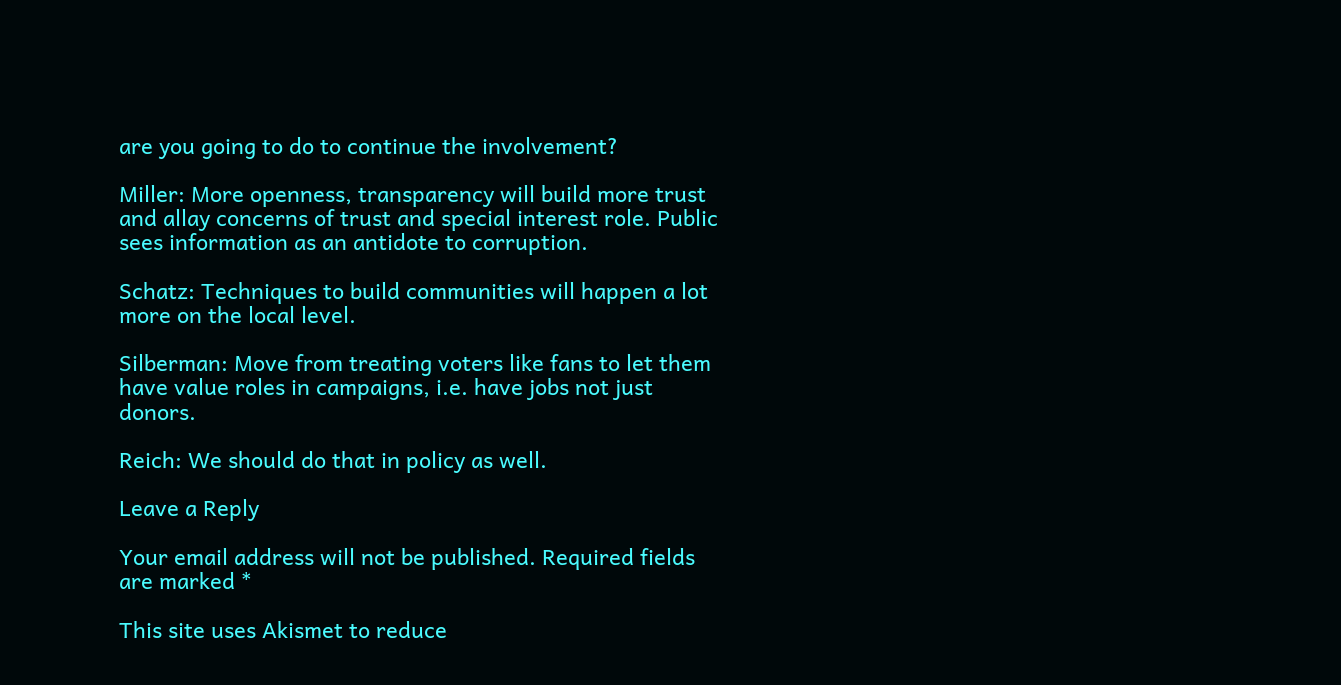are you going to do to continue the involvement?

Miller: More openness, transparency will build more trust and allay concerns of trust and special interest role. Public sees information as an antidote to corruption.

Schatz: Techniques to build communities will happen a lot more on the local level.

Silberman: Move from treating voters like fans to let them have value roles in campaigns, i.e. have jobs not just donors.

Reich: We should do that in policy as well.

Leave a Reply

Your email address will not be published. Required fields are marked *

This site uses Akismet to reduce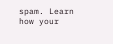spam. Learn how your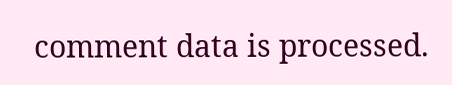comment data is processed.